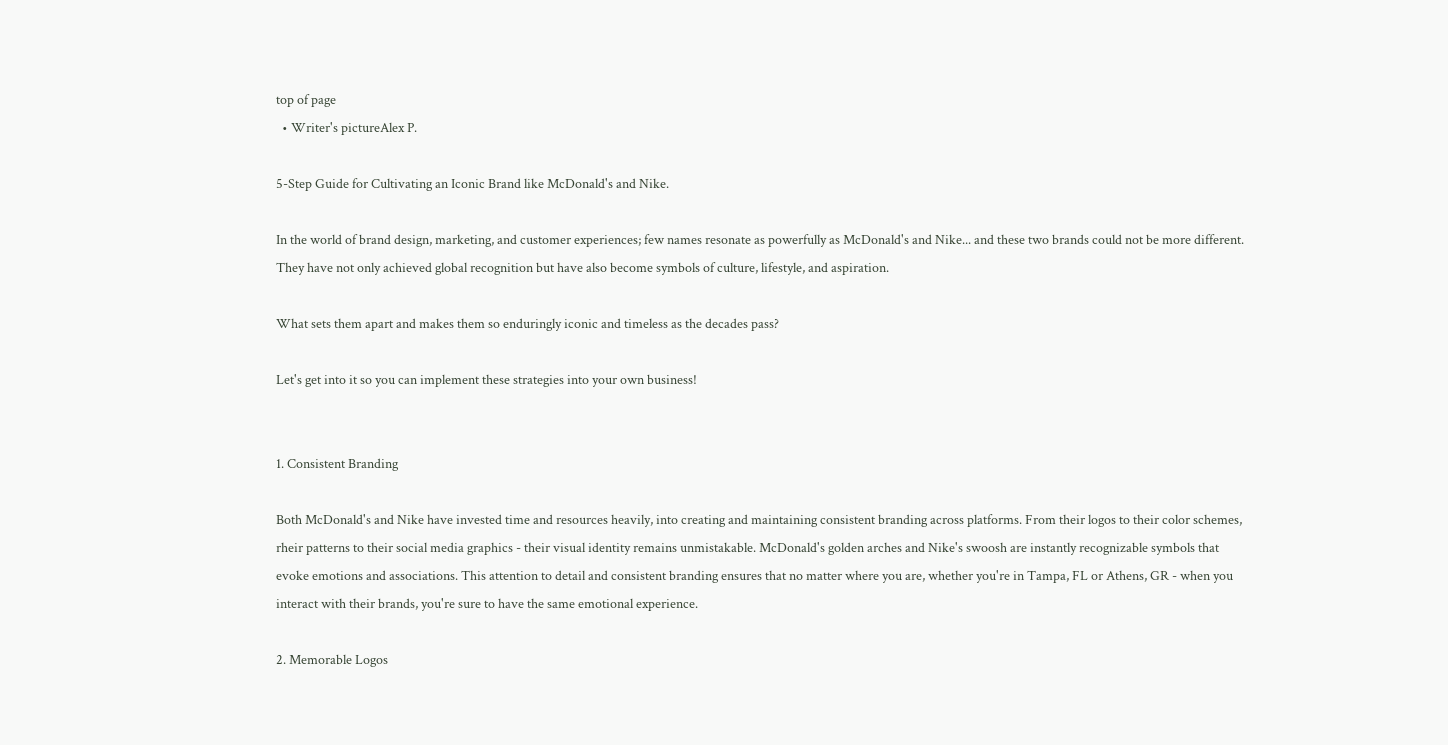top of page
  • Writer's pictureAlex P.

5-Step Guide for Cultivating an Iconic Brand like McDonald's and Nike.

In the world of brand design, marketing, and customer experiences; few names resonate as powerfully as McDonald's and Nike... and these two brands could not be more different. They have not only achieved global recognition but have also become symbols of culture, lifestyle, and aspiration.

What sets them apart and makes them so enduringly iconic and timeless as the decades pass?

Let's get into it so you can implement these strategies into your own business!


1. Consistent Branding

Both McDonald's and Nike have invested time and resources heavily, into creating and maintaining consistent branding across platforms. From their logos to their color schemes, rheir patterns to their social media graphics - their visual identity remains unmistakable. McDonald's golden arches and Nike's swoosh are instantly recognizable symbols that evoke emotions and associations. This attention to detail and consistent branding ensures that no matter where you are, whether you're in Tampa, FL or Athens, GR - when you interact with their brands, you're sure to have the same emotional experience.

2. Memorable Logos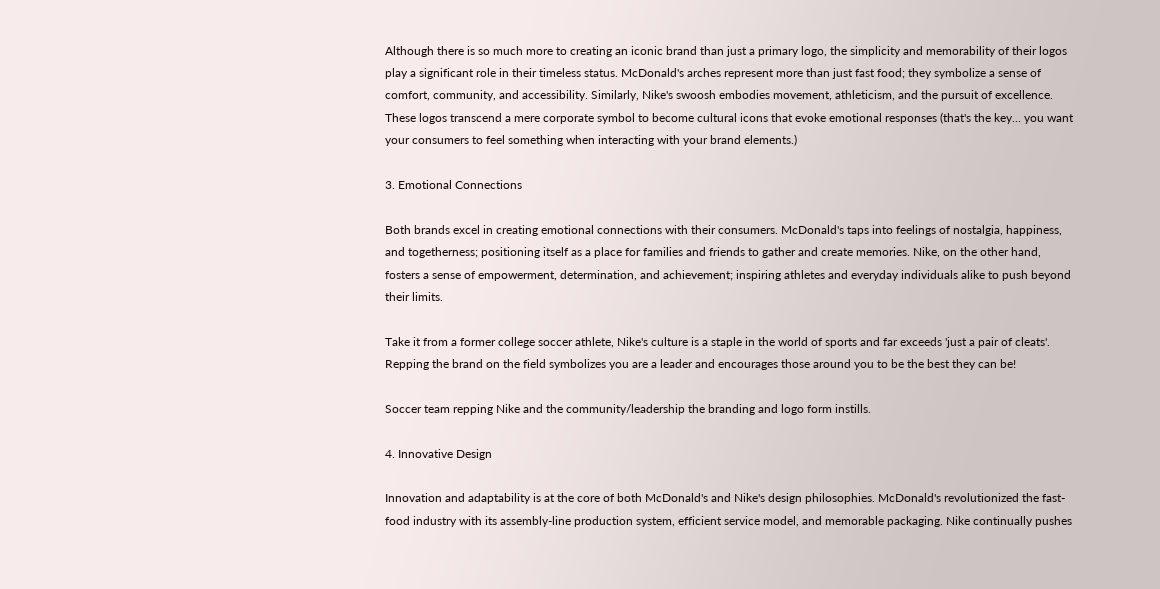Although there is so much more to creating an iconic brand than just a primary logo, the simplicity and memorability of their logos play a significant role in their timeless status. McDonald's arches represent more than just fast food; they symbolize a sense of comfort, community, and accessibility. Similarly, Nike's swoosh embodies movement, athleticism, and the pursuit of excellence. These logos transcend a mere corporate symbol to become cultural icons that evoke emotional responses (that's the key... you want your consumers to feel something when interacting with your brand elements.)

3. Emotional Connections

Both brands excel in creating emotional connections with their consumers. McDonald's taps into feelings of nostalgia, happiness, and togetherness; positioning itself as a place for families and friends to gather and create memories. Nike, on the other hand, fosters a sense of empowerment, determination, and achievement; inspiring athletes and everyday individuals alike to push beyond their limits.

Take it from a former college soccer athlete, Nike's culture is a staple in the world of sports and far exceeds 'just a pair of cleats'. Repping the brand on the field symbolizes you are a leader and encourages those around you to be the best they can be!

Soccer team repping Nike and the community/leadership the branding and logo form instills.

4. Innovative Design

Innovation and adaptability is at the core of both McDonald's and Nike's design philosophies. McDonald's revolutionized the fast-food industry with its assembly-line production system, efficient service model, and memorable packaging. Nike continually pushes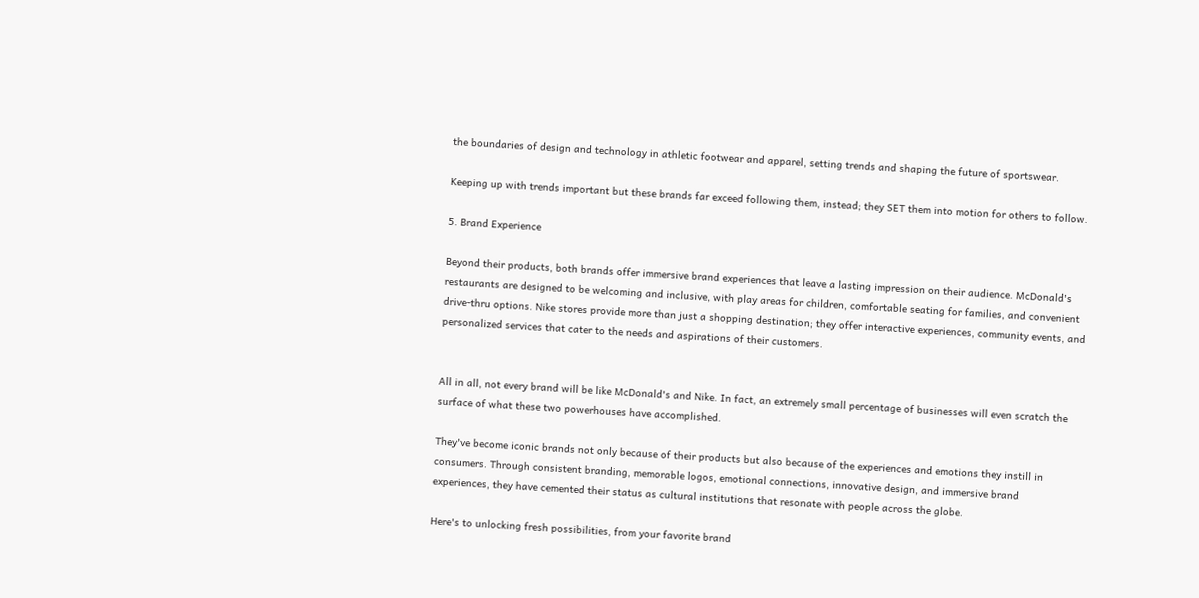the boundaries of design and technology in athletic footwear and apparel, setting trends and shaping the future of sportswear.

Keeping up with trends important but these brands far exceed following them, instead; they SET them into motion for others to follow.

5. Brand Experience

Beyond their products, both brands offer immersive brand experiences that leave a lasting impression on their audience. McDonald's restaurants are designed to be welcoming and inclusive, with play areas for children, comfortable seating for families, and convenient drive-thru options. Nike stores provide more than just a shopping destination; they offer interactive experiences, community events, and personalized services that cater to the needs and aspirations of their customers.


All in all, not every brand will be like McDonald's and Nike. In fact, an extremely small percentage of businesses will even scratch the surface of what these two powerhouses have accomplished.

They've become iconic brands not only because of their products but also because of the experiences and emotions they instill in consumers. Through consistent branding, memorable logos, emotional connections, innovative design, and immersive brand experiences, they have cemented their status as cultural institutions that resonate with people across the globe.

Here's to unlocking fresh possibilities, from your favorite brand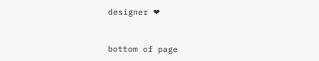designer ❤


bottom of page